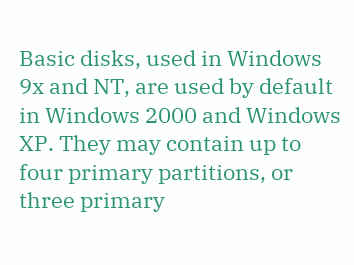Basic disks, used in Windows 9x and NT, are used by default in Windows 2000 and Windows XP. They may contain up to four primary partitions, or three primary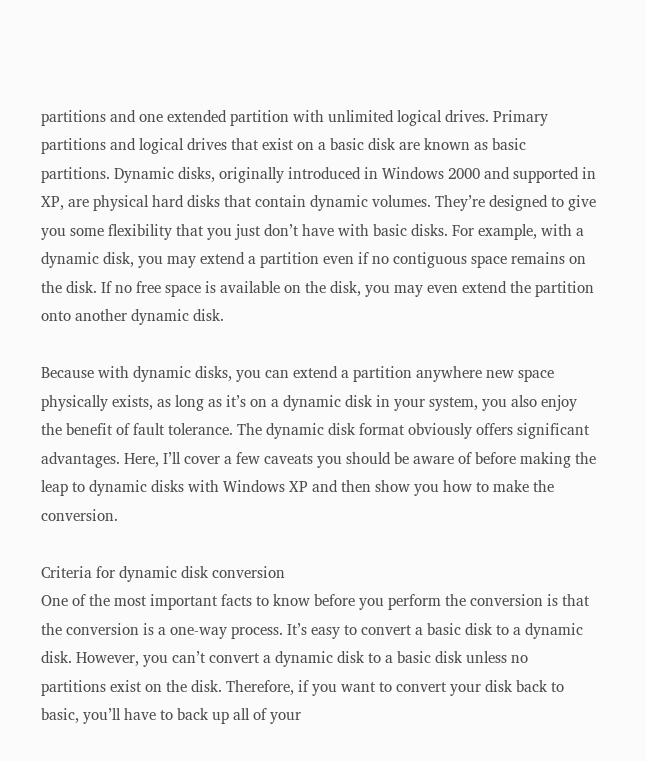partitions and one extended partition with unlimited logical drives. Primary partitions and logical drives that exist on a basic disk are known as basic partitions. Dynamic disks, originally introduced in Windows 2000 and supported in XP, are physical hard disks that contain dynamic volumes. They’re designed to give you some flexibility that you just don’t have with basic disks. For example, with a dynamic disk, you may extend a partition even if no contiguous space remains on the disk. If no free space is available on the disk, you may even extend the partition onto another dynamic disk.

Because with dynamic disks, you can extend a partition anywhere new space physically exists, as long as it’s on a dynamic disk in your system, you also enjoy the benefit of fault tolerance. The dynamic disk format obviously offers significant advantages. Here, I’ll cover a few caveats you should be aware of before making the leap to dynamic disks with Windows XP and then show you how to make the conversion.

Criteria for dynamic disk conversion
One of the most important facts to know before you perform the conversion is that the conversion is a one-way process. It’s easy to convert a basic disk to a dynamic disk. However, you can’t convert a dynamic disk to a basic disk unless no partitions exist on the disk. Therefore, if you want to convert your disk back to basic, you’ll have to back up all of your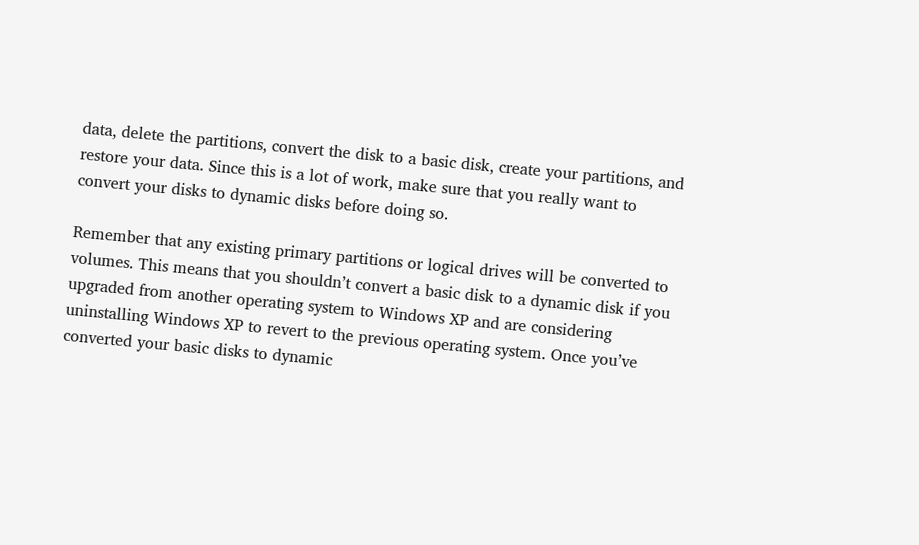data, delete the partitions, convert the disk to a basic disk, create your partitions, and restore your data. Since this is a lot of work, make sure that you really want to convert your disks to dynamic disks before doing so.

Remember that any existing primary partitions or logical drives will be converted to volumes. This means that you shouldn’t convert a basic disk to a dynamic disk if you upgraded from another operating system to Windows XP and are considering uninstalling Windows XP to revert to the previous operating system. Once you’ve converted your basic disks to dynamic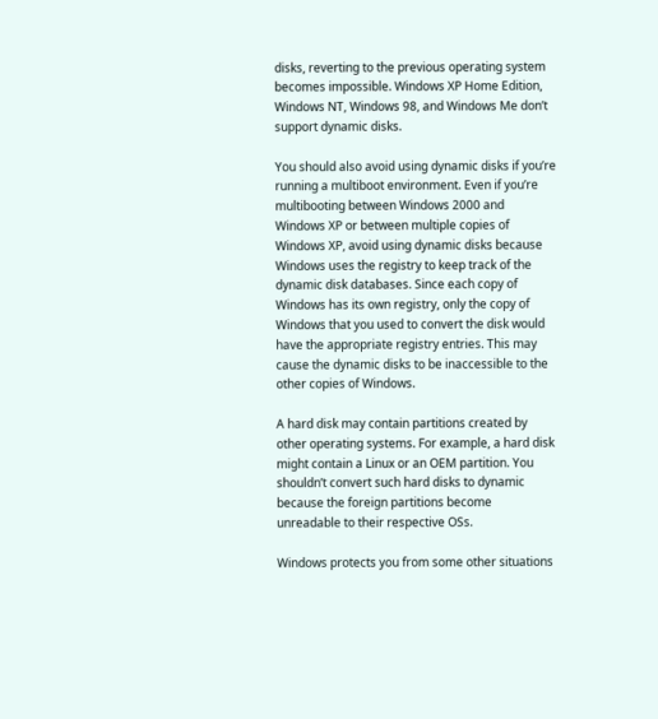disks, reverting to the previous operating system becomes impossible. Windows XP Home Edition, Windows NT, Windows 98, and Windows Me don’t support dynamic disks.

You should also avoid using dynamic disks if you’re running a multiboot environment. Even if you’re multibooting between Windows 2000 and Windows XP or between multiple copies of Windows XP, avoid using dynamic disks because Windows uses the registry to keep track of the dynamic disk databases. Since each copy of Windows has its own registry, only the copy of Windows that you used to convert the disk would have the appropriate registry entries. This may cause the dynamic disks to be inaccessible to the other copies of Windows.

A hard disk may contain partitions created by other operating systems. For example, a hard disk might contain a Linux or an OEM partition. You shouldn’t convert such hard disks to dynamic because the foreign partitions become unreadable to their respective OSs.

Windows protects you from some other situations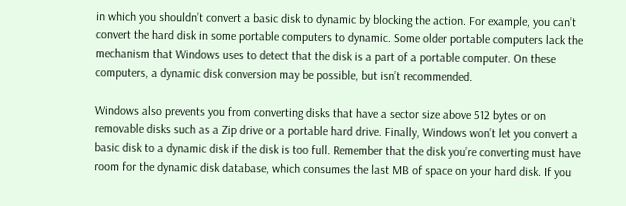in which you shouldn’t convert a basic disk to dynamic by blocking the action. For example, you can’t convert the hard disk in some portable computers to dynamic. Some older portable computers lack the mechanism that Windows uses to detect that the disk is a part of a portable computer. On these computers, a dynamic disk conversion may be possible, but isn’t recommended.

Windows also prevents you from converting disks that have a sector size above 512 bytes or on removable disks such as a Zip drive or a portable hard drive. Finally, Windows won’t let you convert a basic disk to a dynamic disk if the disk is too full. Remember that the disk you’re converting must have room for the dynamic disk database, which consumes the last MB of space on your hard disk. If you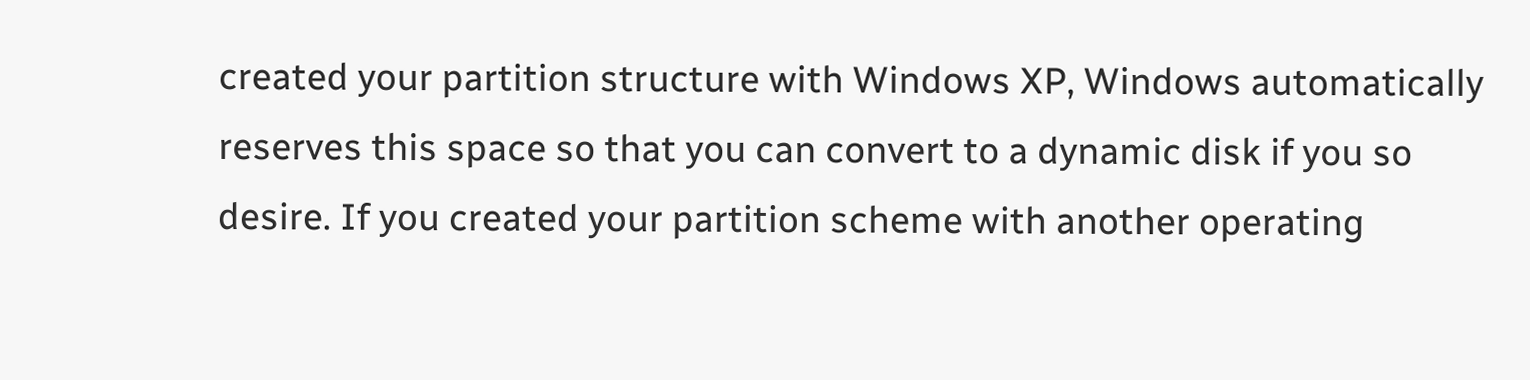created your partition structure with Windows XP, Windows automatically reserves this space so that you can convert to a dynamic disk if you so desire. If you created your partition scheme with another operating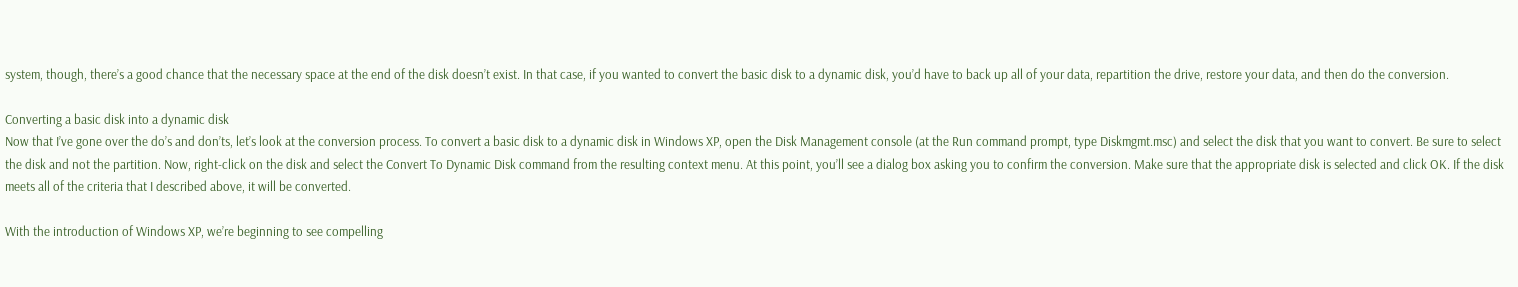system, though, there’s a good chance that the necessary space at the end of the disk doesn’t exist. In that case, if you wanted to convert the basic disk to a dynamic disk, you’d have to back up all of your data, repartition the drive, restore your data, and then do the conversion.

Converting a basic disk into a dynamic disk
Now that I’ve gone over the do’s and don’ts, let’s look at the conversion process. To convert a basic disk to a dynamic disk in Windows XP, open the Disk Management console (at the Run command prompt, type Diskmgmt.msc) and select the disk that you want to convert. Be sure to select the disk and not the partition. Now, right-click on the disk and select the Convert To Dynamic Disk command from the resulting context menu. At this point, you’ll see a dialog box asking you to confirm the conversion. Make sure that the appropriate disk is selected and click OK. If the disk meets all of the criteria that I described above, it will be converted.

With the introduction of Windows XP, we’re beginning to see compelling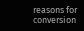reasons for conversion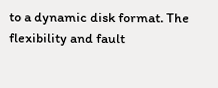to a dynamic disk format. The flexibility and fault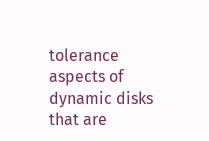tolerance aspects of dynamic disks that are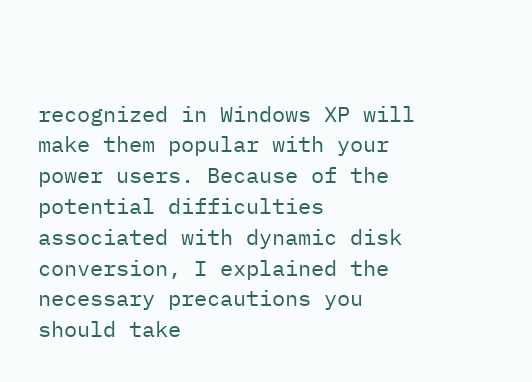recognized in Windows XP will make them popular with your power users. Because of the potential difficulties associated with dynamic disk conversion, I explained the necessary precautions you should take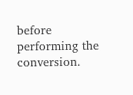before performing the conversion.